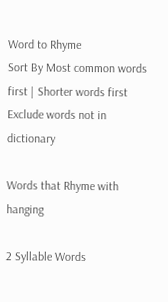Word to Rhyme
Sort By Most common words first | Shorter words first
Exclude words not in dictionary

Words that Rhyme with hanging

2 Syllable Words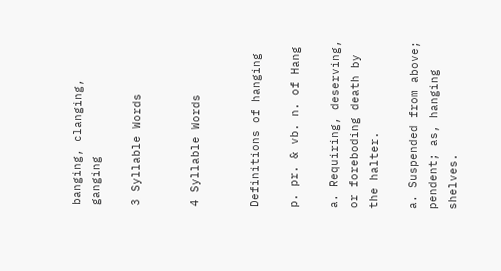banging, clanging, ganging

3 Syllable Words


4 Syllable Words


Definitions of hanging

p. pr. & vb. n. of Hang

a. Requiring, deserving, or foreboding death by the halter.

a. Suspended from above; pendent; as, hanging shelves.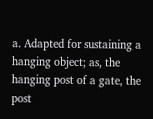a. Adapted for sustaining a hanging object; as, the hanging post of a gate, the post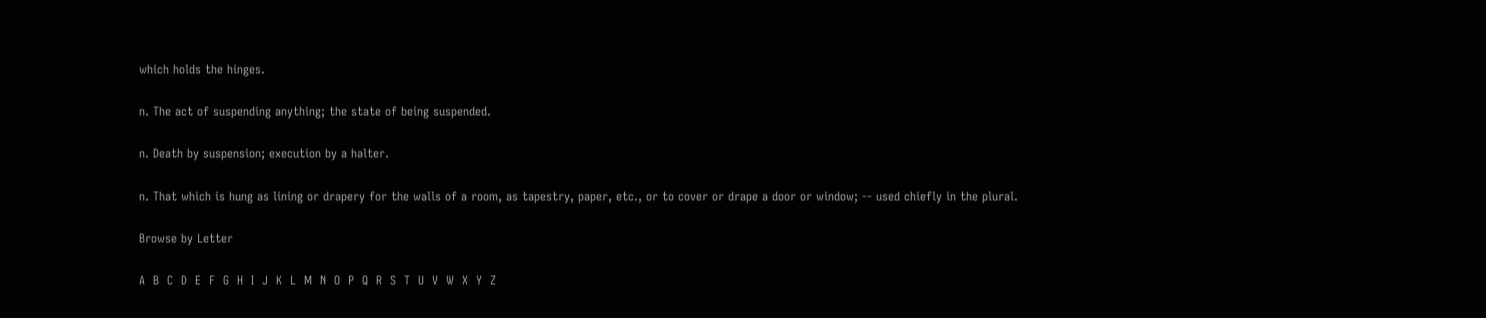which holds the hinges.

n. The act of suspending anything; the state of being suspended.

n. Death by suspension; execution by a halter.

n. That which is hung as lining or drapery for the walls of a room, as tapestry, paper, etc., or to cover or drape a door or window; -- used chiefly in the plural.

Browse by Letter

A  B  C  D  E  F  G  H  I  J  K  L  M  N  O  P  Q  R  S  T  U  V  W  X  Y  Z